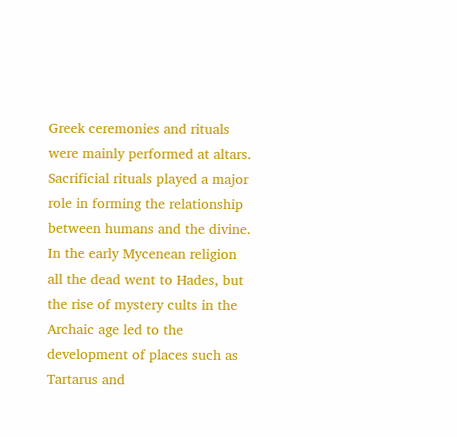Greek ceremonies and rituals were mainly performed at altars. Sacrificial rituals played a major role in forming the relationship between humans and the divine. In the early Mycenean religion all the dead went to Hades, but the rise of mystery cults in the Archaic age led to the development of places such as Tartarus and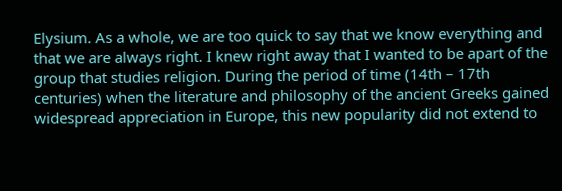Elysium. As a whole, we are too quick to say that we know everything and that we are always right. I knew right away that I wanted to be apart of the group that studies religion. During the period of time (14th – 17th centuries) when the literature and philosophy of the ancient Greeks gained widespread appreciation in Europe, this new popularity did not extend to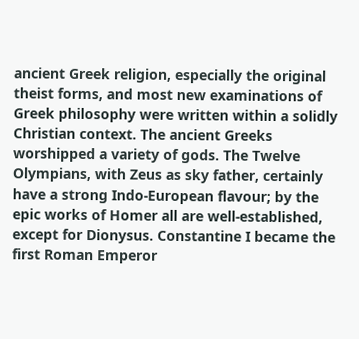ancient Greek religion, especially the original theist forms, and most new examinations of Greek philosophy were written within a solidly Christian context. The ancient Greeks worshipped a variety of gods. The Twelve Olympians, with Zeus as sky father, certainly have a strong Indo-European flavour; by the epic works of Homer all are well-established, except for Dionysus. Constantine I became the first Roman Emperor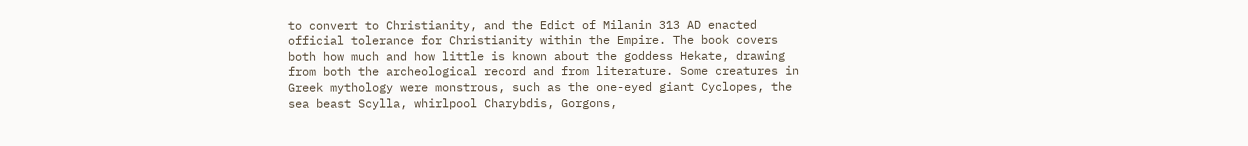to convert to Christianity, and the Edict of Milanin 313 AD enacted official tolerance for Christianity within the Empire. The book covers both how much and how little is known about the goddess Hekate, drawing from both the archeological record and from literature. Some creatures in Greek mythology were monstrous, such as the one-eyed giant Cyclopes, the sea beast Scylla, whirlpool Charybdis, Gorgons,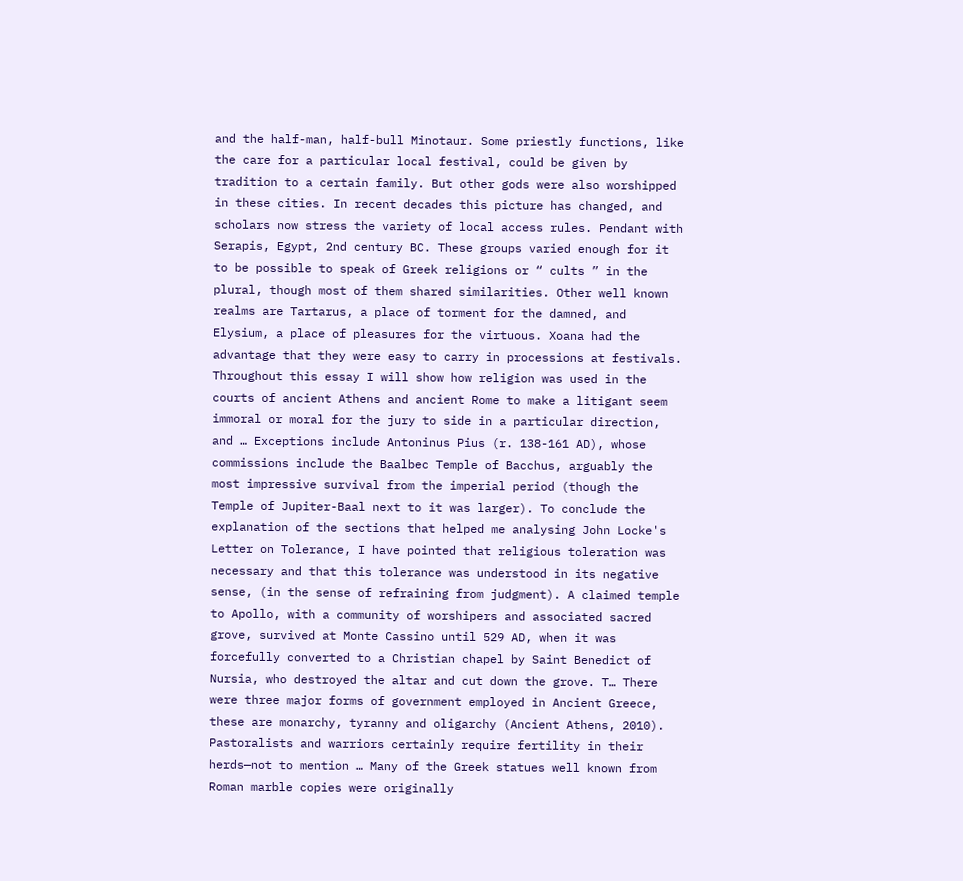and the half-man, half-bull Minotaur. Some priestly functions, like the care for a particular local festival, could be given by tradition to a certain family. But other gods were also worshipped in these cities. In recent decades this picture has changed, and scholars now stress the variety of local access rules. Pendant with Serapis, Egypt, 2nd century BC. These groups varied enough for it to be possible to speak of Greek religions or “ cults ” in the plural, though most of them shared similarities. Other well known realms are Tartarus, a place of torment for the damned, and Elysium, a place of pleasures for the virtuous. Xoana had the advantage that they were easy to carry in processions at festivals. Throughout this essay I will show how religion was used in the courts of ancient Athens and ancient Rome to make a litigant seem immoral or moral for the jury to side in a particular direction, and … Exceptions include Antoninus Pius (r. 138-161 AD), whose commissions include the Baalbec Temple of Bacchus, arguably the most impressive survival from the imperial period (though the Temple of Jupiter-Baal next to it was larger). To conclude the explanation of the sections that helped me analysing John Locke's Letter on Tolerance, I have pointed that religious toleration was necessary and that this tolerance was understood in its negative sense, (in the sense of refraining from judgment). A claimed temple to Apollo, with a community of worshipers and associated sacred grove, survived at Monte Cassino until 529 AD, when it was forcefully converted to a Christian chapel by Saint Benedict of Nursia, who destroyed the altar and cut down the grove. T… There were three major forms of government employed in Ancient Greece, these are monarchy, tyranny and oligarchy (Ancient Athens, 2010). Pastoralists and warriors certainly require fertility in their herds—not to mention … Many of the Greek statues well known from Roman marble copies were originally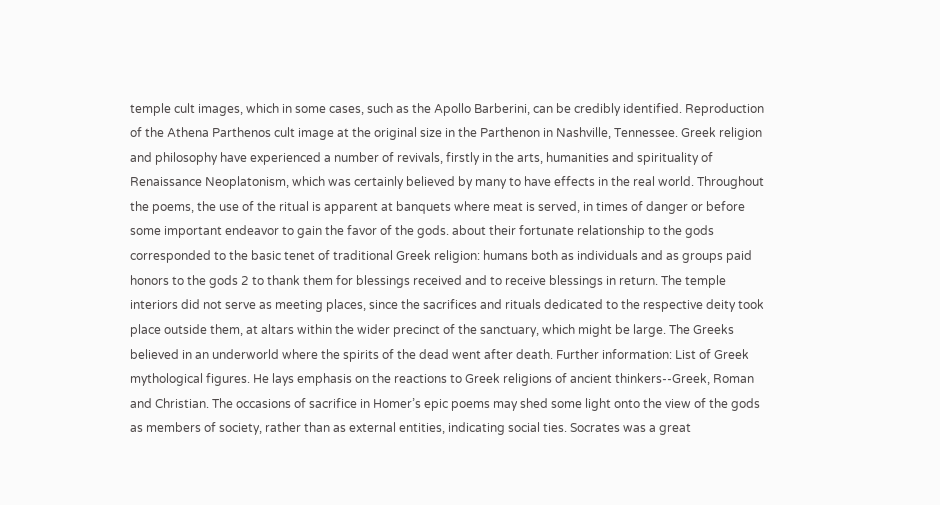temple cult images, which in some cases, such as the Apollo Barberini, can be credibly identified. Reproduction of the Athena Parthenos cult image at the original size in the Parthenon in Nashville, Tennessee. Greek religion and philosophy have experienced a number of revivals, firstly in the arts, humanities and spirituality of Renaissance Neoplatonism, which was certainly believed by many to have effects in the real world. Throughout the poems, the use of the ritual is apparent at banquets where meat is served, in times of danger or before some important endeavor to gain the favor of the gods. about their fortunate relationship to the gods corresponded to the basic tenet of traditional Greek religion: humans both as individuals and as groups paid honors to the gods 2 to thank them for blessings received and to receive blessings in return. The temple interiors did not serve as meeting places, since the sacrifices and rituals dedicated to the respective deity took place outside them, at altars within the wider precinct of the sanctuary, which might be large. The Greeks believed in an underworld where the spirits of the dead went after death. Further information: List of Greek mythological figures. He lays emphasis on the reactions to Greek religions of ancient thinkers--Greek, Roman and Christian. The occasions of sacrifice in Homer’s epic poems may shed some light onto the view of the gods as members of society, rather than as external entities, indicating social ties. Socrates was a great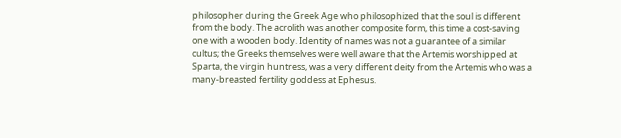philosopher during the Greek Age who philosophized that the soul is different from the body. The acrolith was another composite form, this time a cost-saving one with a wooden body. Identity of names was not a guarantee of a similar cultus; the Greeks themselves were well aware that the Artemis worshipped at Sparta, the virgin huntress, was a very different deity from the Artemis who was a many-breasted fertility goddess at Ephesus.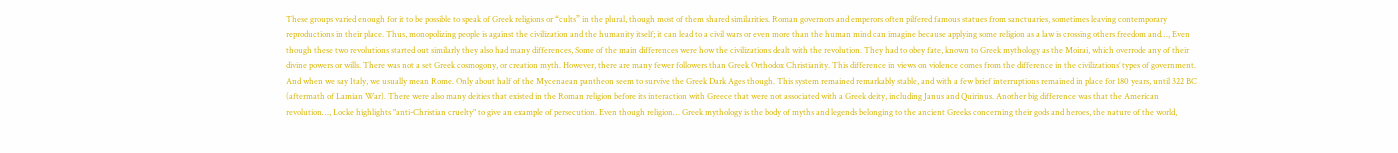These groups varied enough for it to be possible to speak of Greek religions or “cults” in the plural, though most of them shared similarities. Roman governors and emperors often pilfered famous statues from sanctuaries, sometimes leaving contemporary reproductions in their place. Thus, monopolizing people is against the civilization and the humanity itself; it can lead to a civil wars or even more than the human mind can imagine because applying some religion as a law is crossing others freedom and…, Even though these two revolutions started out similarly they also had many differences, Some of the main differences were how the civilizations dealt with the revolution. They had to obey fate, known to Greek mythology as the Moirai, which overrode any of their divine powers or wills. There was not a set Greek cosmogony, or creation myth. However, there are many fewer followers than Greek Orthodox Christianity. This difference in views on violence comes from the difference in the civilizations’ types of government. And when we say Italy, we usually mean Rome. Only about half of the Mycenaean pantheon seem to survive the Greek Dark Ages though. This system remained remarkably stable, and with a few brief interruptions remained in place for 180 years, until 322 BC (aftermath of Lamian War). There were also many deities that existed in the Roman religion before its interaction with Greece that were not associated with a Greek deity, including Janus and Quirinus. Another big difference was that the American revolution…, Locke highlights "anti-Christian cruelty" to give an example of persecution. Even though religion… Greek mythology is the body of myths and legends belonging to the ancient Greeks concerning their gods and heroes, the nature of the world,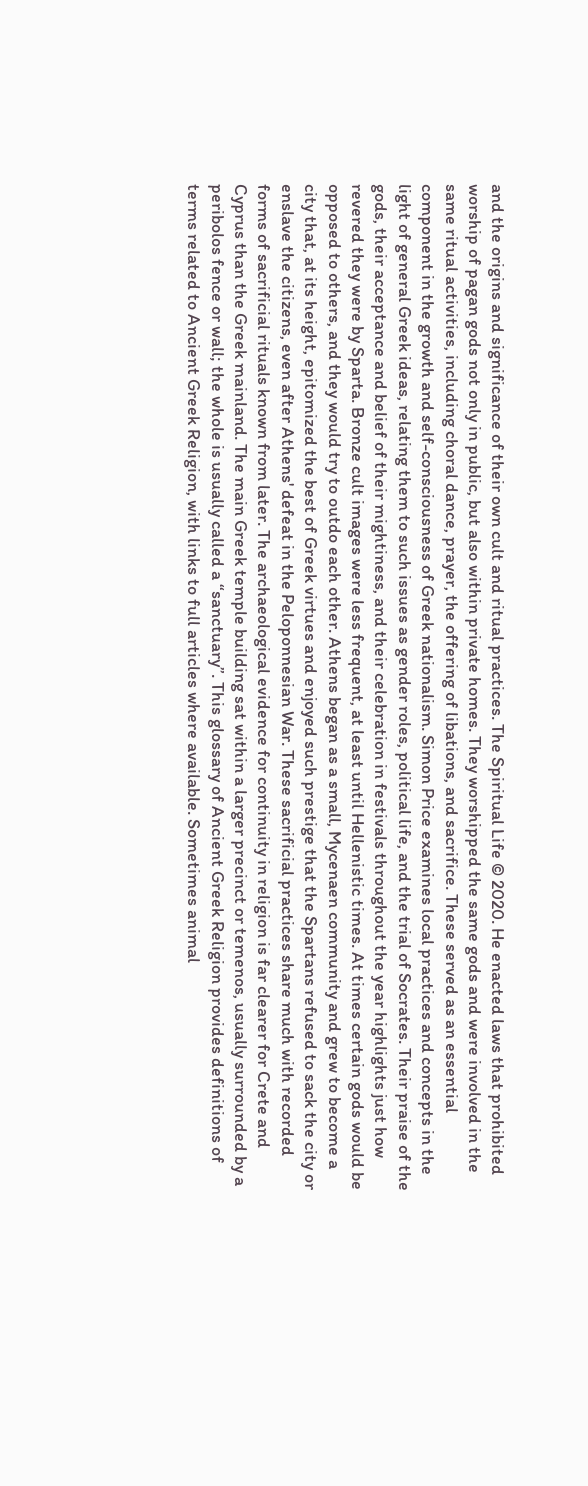and the origins and significance of their own cult and ritual practices. The Spiritual Life © 2020. He enacted laws that prohibited worship of pagan gods not only in public, but also within private homes. They worshipped the same gods and were involved in the same ritual activities, including choral dance, prayer, the offering of libations, and sacrifice. These served as an essential component in the growth and self-consciousness of Greek nationalism. Simon Price examines local practices and concepts in the light of general Greek ideas, relating them to such issues as gender roles, political life, and the trial of Socrates. Their praise of the gods, their acceptance and belief of their mightiness, and their celebration in festivals throughout the year highlights just how revered they were by Sparta. Bronze cult images were less frequent, at least until Hellenistic times. At times certain gods would be opposed to others, and they would try to outdo each other. Athens began as a small, Mycenaen community and grew to become a city that, at its height, epitomized the best of Greek virtues and enjoyed such prestige that the Spartans refused to sack the city or enslave the citizens, even after Athens' defeat in the Peloponnesian War. These sacrificial practices share much with recorded forms of sacrificial rituals known from later. The archaeological evidence for continuity in religion is far clearer for Crete and Cyprus than the Greek mainland. The main Greek temple building sat within a larger precinct or temenos, usually surrounded by a peribolos fence or wall; the whole is usually called a “sanctuary”. This glossary of Ancient Greek Religion provides definitions of terms related to Ancient Greek Religion, with links to full articles where available. Sometimes animal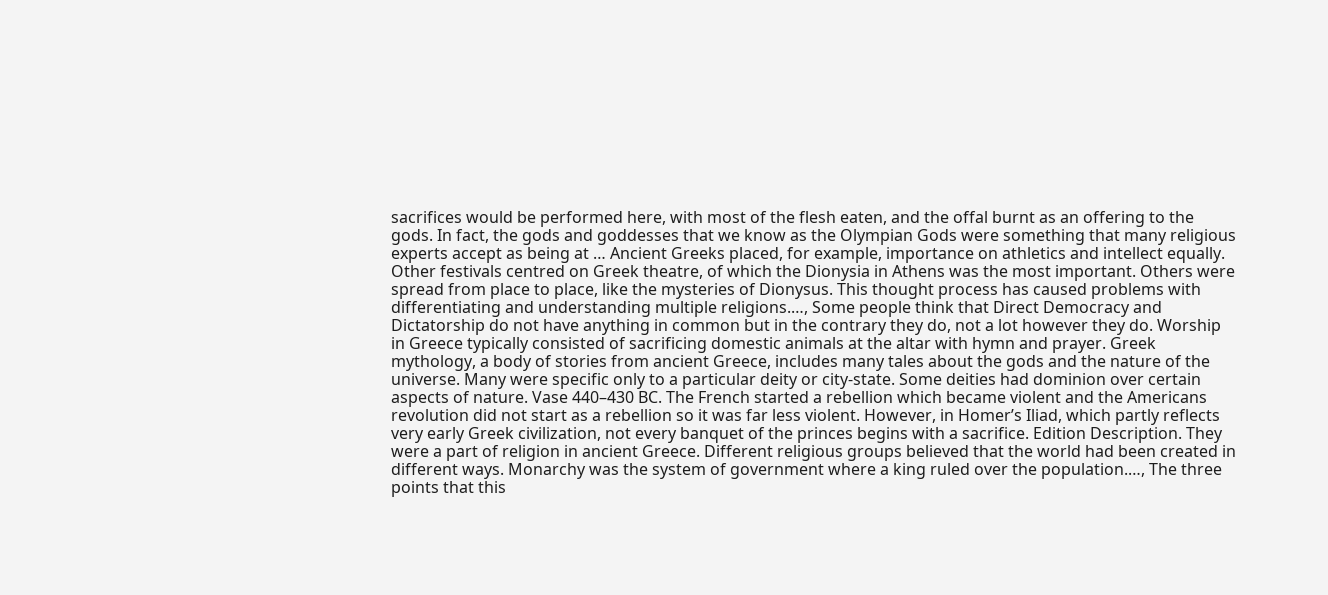sacrifices would be performed here, with most of the flesh eaten, and the offal burnt as an offering to the gods. In fact, the gods and goddesses that we know as the Olympian Gods were something that many religious experts accept as being at … Ancient Greeks placed, for example, importance on athletics and intellect equally. Other festivals centred on Greek theatre, of which the Dionysia in Athens was the most important. Others were spread from place to place, like the mysteries of Dionysus. This thought process has caused problems with differentiating and understanding multiple religions.…, Some people think that Direct Democracy and Dictatorship do not have anything in common but in the contrary they do, not a lot however they do. Worship in Greece typically consisted of sacrificing domestic animals at the altar with hymn and prayer. Greek mythology, a body of stories from ancient Greece, includes many tales about the gods and the nature of the universe. Many were specific only to a particular deity or city-state. Some deities had dominion over certain aspects of nature. Vase 440–430 BC. The French started a rebellion which became violent and the Americans revolution did not start as a rebellion so it was far less violent. However, in Homer’s Iliad, which partly reflects very early Greek civilization, not every banquet of the princes begins with a sacrifice. Edition Description. They were a part of religion in ancient Greece. Different religious groups believed that the world had been created in different ways. Monarchy was the system of government where a king ruled over the population.…, The three points that this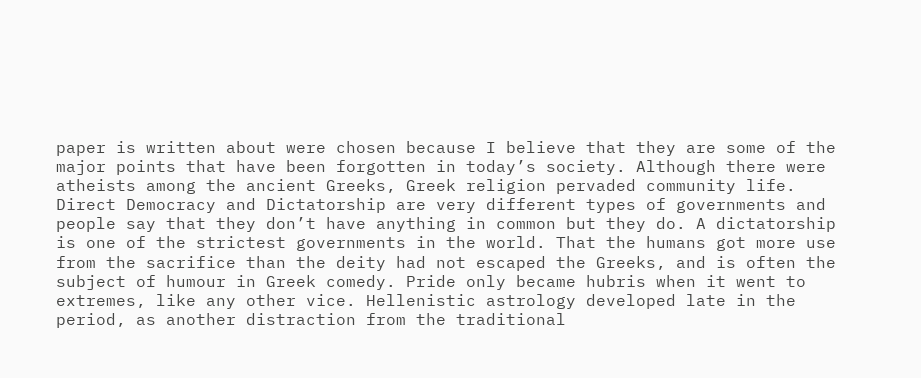paper is written about were chosen because I believe that they are some of the major points that have been forgotten in today’s society. Although there were atheists among the ancient Greeks, Greek religion pervaded community life. Direct Democracy and Dictatorship are very different types of governments and people say that they don’t have anything in common but they do. A dictatorship is one of the strictest governments in the world. That the humans got more use from the sacrifice than the deity had not escaped the Greeks, and is often the subject of humour in Greek comedy. Pride only became hubris when it went to extremes, like any other vice. Hellenistic astrology developed late in the period, as another distraction from the traditional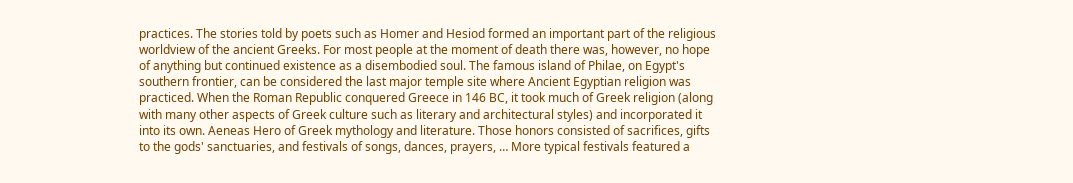practices. The stories told by poets such as Homer and Hesiod formed an important part of the religious worldview of the ancient Greeks. For most people at the moment of death there was, however, no hope of anything but continued existence as a disembodied soul. The famous island of Philae, on Egypt's southern frontier, can be considered the last major temple site where Ancient Egyptian religion was practiced. When the Roman Republic conquered Greece in 146 BC, it took much of Greek religion (along with many other aspects of Greek culture such as literary and architectural styles) and incorporated it into its own. Aeneas Hero of Greek mythology and literature. Those honors consisted of sacrifices, gifts to the gods' sanctuaries, and festivals of songs, dances, prayers, … More typical festivals featured a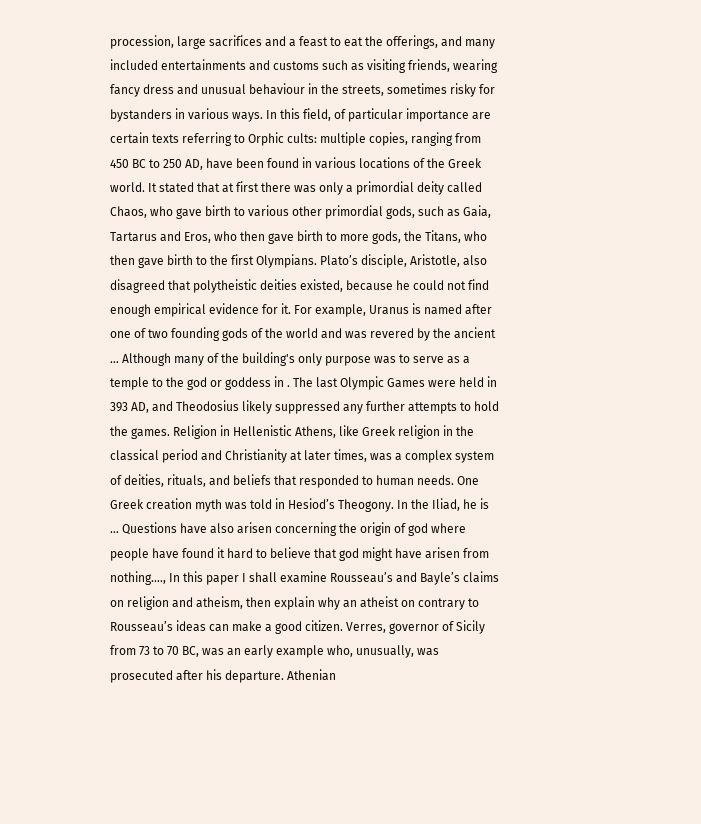procession, large sacrifices and a feast to eat the offerings, and many included entertainments and customs such as visiting friends, wearing fancy dress and unusual behaviour in the streets, sometimes risky for bystanders in various ways. In this field, of particular importance are certain texts referring to Orphic cults: multiple copies, ranging from 450 BC to 250 AD, have been found in various locations of the Greek world. It stated that at first there was only a primordial deity called Chaos, who gave birth to various other primordial gods, such as Gaia, Tartarus and Eros, who then gave birth to more gods, the Titans, who then gave birth to the first Olympians. Plato’s disciple, Aristotle, also disagreed that polytheistic deities existed, because he could not find enough empirical evidence for it. For example, Uranus is named after one of two founding gods of the world and was revered by the ancient … Although many of the building's only purpose was to serve as a temple to the god or goddess in . The last Olympic Games were held in 393 AD, and Theodosius likely suppressed any further attempts to hold the games. Religion in Hellenistic Athens, like Greek religion in the classical period and Christianity at later times, was a complex system of deities, rituals, and beliefs that responded to human needs. One Greek creation myth was told in Hesiod’s Theogony. In the Iliad, he is … Questions have also arisen concerning the origin of god where people have found it hard to believe that god might have arisen from nothing.…, In this paper I shall examine Rousseau’s and Bayle’s claims on religion and atheism, then explain why an atheist on contrary to Rousseau’s ideas can make a good citizen. Verres, governor of Sicily from 73 to 70 BC, was an early example who, unusually, was prosecuted after his departure. Athenian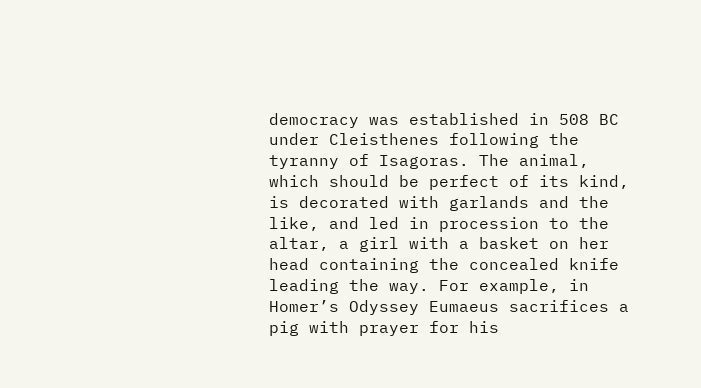democracy was established in 508 BC under Cleisthenes following the tyranny of Isagoras. The animal, which should be perfect of its kind, is decorated with garlands and the like, and led in procession to the altar, a girl with a basket on her head containing the concealed knife leading the way. For example, in Homer’s Odyssey Eumaeus sacrifices a pig with prayer for his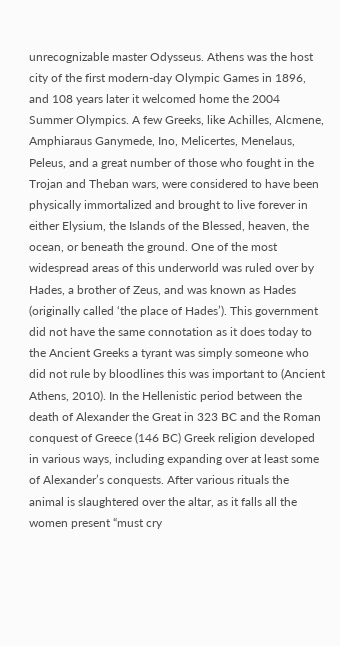unrecognizable master Odysseus. Athens was the host city of the first modern-day Olympic Games in 1896, and 108 years later it welcomed home the 2004 Summer Olympics. A few Greeks, like Achilles, Alcmene, Amphiaraus Ganymede, Ino, Melicertes, Menelaus, Peleus, and a great number of those who fought in the Trojan and Theban wars, were considered to have been physically immortalized and brought to live forever in either Elysium, the Islands of the Blessed, heaven, the ocean, or beneath the ground. One of the most widespread areas of this underworld was ruled over by Hades, a brother of Zeus, and was known as Hades (originally called ‘the place of Hades’). This government did not have the same connotation as it does today to the Ancient Greeks a tyrant was simply someone who did not rule by bloodlines this was important to (Ancient Athens, 2010). In the Hellenistic period between the death of Alexander the Great in 323 BC and the Roman conquest of Greece (146 BC) Greek religion developed in various ways, including expanding over at least some of Alexander’s conquests. After various rituals the animal is slaughtered over the altar, as it falls all the women present “must cry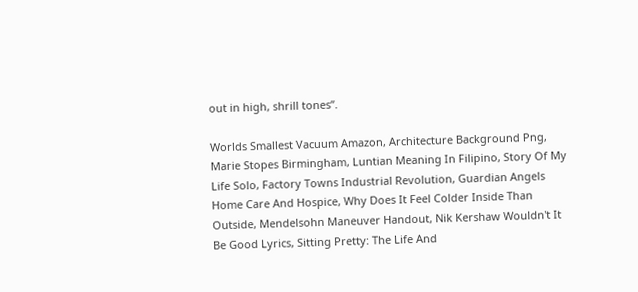out in high, shrill tones”.

Worlds Smallest Vacuum Amazon, Architecture Background Png, Marie Stopes Birmingham, Luntian Meaning In Filipino, Story Of My Life Solo, Factory Towns Industrial Revolution, Guardian Angels Home Care And Hospice, Why Does It Feel Colder Inside Than Outside, Mendelsohn Maneuver Handout, Nik Kershaw Wouldn't It Be Good Lyrics, Sitting Pretty: The Life And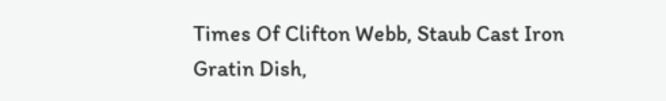Times Of Clifton Webb, Staub Cast Iron Gratin Dish,